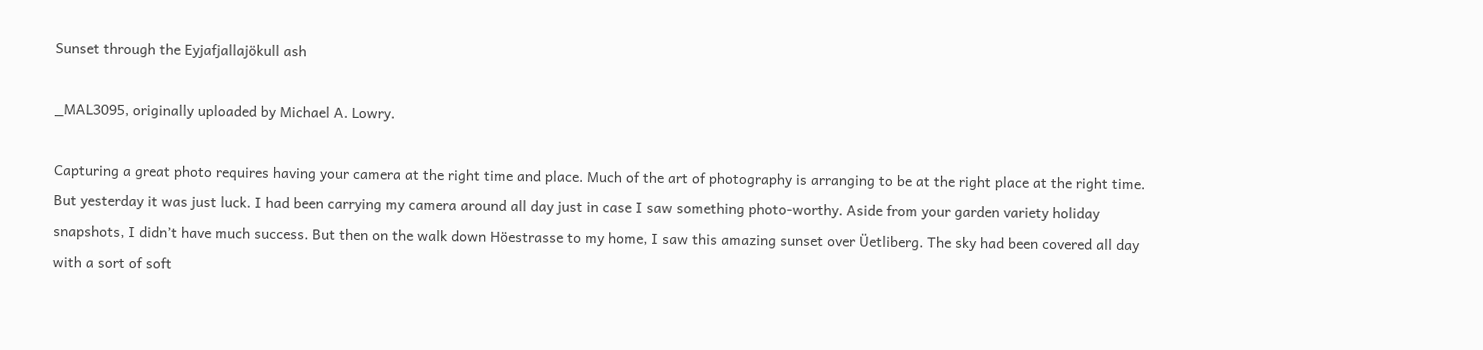Sunset through the Eyjafjallajökull ash

_MAL3095, originally uploaded by Michael A. Lowry.

Capturing a great photo requires having your camera at the right time and place. Much of the art of photography is arranging to be at the right place at the right time. But yesterday it was just luck. I had been carrying my camera around all day just in case I saw something photo-worthy. Aside from your garden variety holiday snapshots, I didn’t have much success. But then on the walk down Höestrasse to my home, I saw this amazing sunset over Üetliberg. The sky had been covered all day with a sort of soft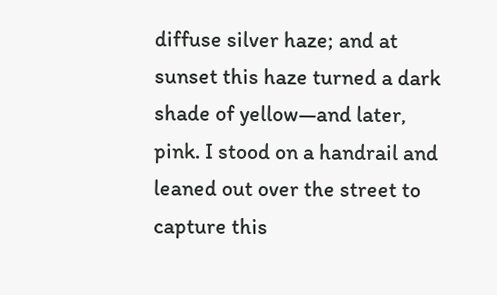diffuse silver haze; and at sunset this haze turned a dark shade of yellow—and later, pink. I stood on a handrail and leaned out over the street to capture this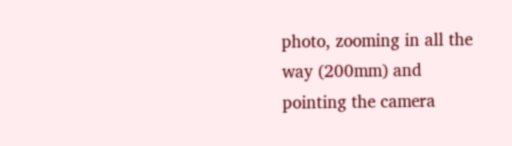photo, zooming in all the way (200mm) and pointing the camera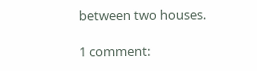between two houses.

1 comment: